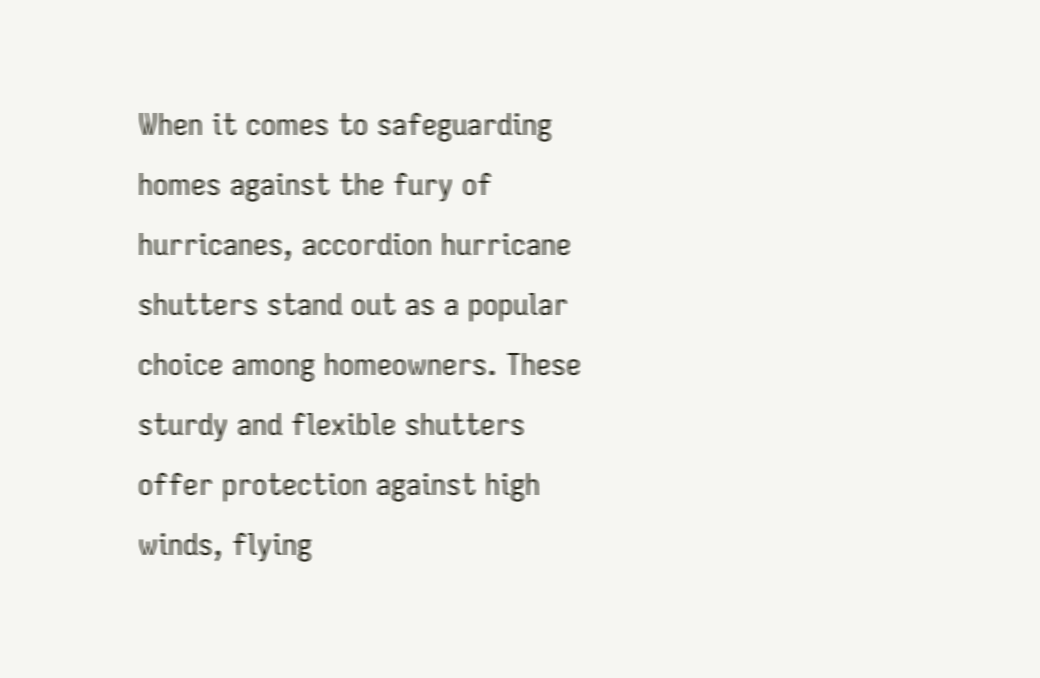When it comes to safeguarding homes against the fury of hurricanes, accordion hurricane shutters stand out as a popular choice among homeowners. These sturdy and flexible shutters offer protection against high winds, flying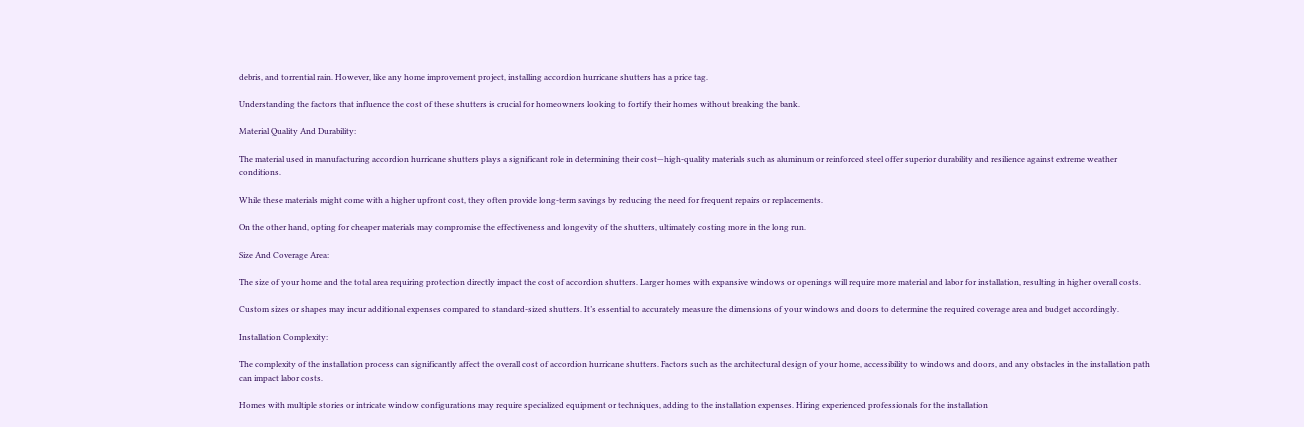debris, and torrential rain. However, like any home improvement project, installing accordion hurricane shutters has a price tag.

Understanding the factors that influence the cost of these shutters is crucial for homeowners looking to fortify their homes without breaking the bank.

Material Quality And Durability:

The material used in manufacturing accordion hurricane shutters plays a significant role in determining their cost—high-quality materials such as aluminum or reinforced steel offer superior durability and resilience against extreme weather conditions.

While these materials might come with a higher upfront cost, they often provide long-term savings by reducing the need for frequent repairs or replacements.

On the other hand, opting for cheaper materials may compromise the effectiveness and longevity of the shutters, ultimately costing more in the long run.

Size And Coverage Area:

The size of your home and the total area requiring protection directly impact the cost of accordion shutters. Larger homes with expansive windows or openings will require more material and labor for installation, resulting in higher overall costs.

Custom sizes or shapes may incur additional expenses compared to standard-sized shutters. It’s essential to accurately measure the dimensions of your windows and doors to determine the required coverage area and budget accordingly.

Installation Complexity:

The complexity of the installation process can significantly affect the overall cost of accordion hurricane shutters. Factors such as the architectural design of your home, accessibility to windows and doors, and any obstacles in the installation path can impact labor costs.

Homes with multiple stories or intricate window configurations may require specialized equipment or techniques, adding to the installation expenses. Hiring experienced professionals for the installation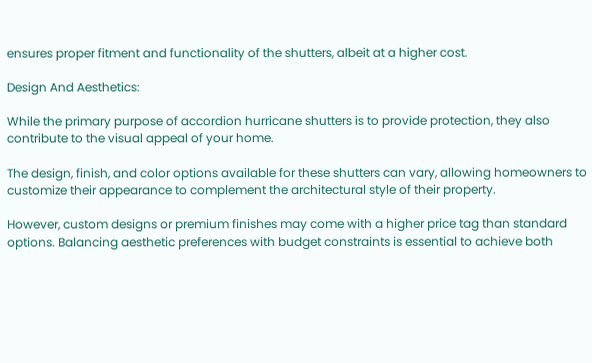ensures proper fitment and functionality of the shutters, albeit at a higher cost.

Design And Aesthetics:

While the primary purpose of accordion hurricane shutters is to provide protection, they also contribute to the visual appeal of your home.

The design, finish, and color options available for these shutters can vary, allowing homeowners to customize their appearance to complement the architectural style of their property.

However, custom designs or premium finishes may come with a higher price tag than standard options. Balancing aesthetic preferences with budget constraints is essential to achieve both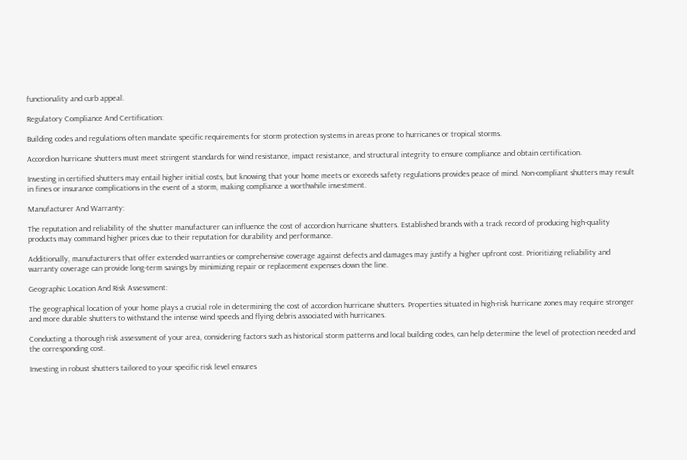functionality and curb appeal.

Regulatory Compliance And Certification:

Building codes and regulations often mandate specific requirements for storm protection systems in areas prone to hurricanes or tropical storms.

Accordion hurricane shutters must meet stringent standards for wind resistance, impact resistance, and structural integrity to ensure compliance and obtain certification.

Investing in certified shutters may entail higher initial costs, but knowing that your home meets or exceeds safety regulations provides peace of mind. Non-compliant shutters may result in fines or insurance complications in the event of a storm, making compliance a worthwhile investment.

Manufacturer And Warranty:

The reputation and reliability of the shutter manufacturer can influence the cost of accordion hurricane shutters. Established brands with a track record of producing high-quality products may command higher prices due to their reputation for durability and performance.

Additionally, manufacturers that offer extended warranties or comprehensive coverage against defects and damages may justify a higher upfront cost. Prioritizing reliability and warranty coverage can provide long-term savings by minimizing repair or replacement expenses down the line.

Geographic Location And Risk Assessment:

The geographical location of your home plays a crucial role in determining the cost of accordion hurricane shutters. Properties situated in high-risk hurricane zones may require stronger and more durable shutters to withstand the intense wind speeds and flying debris associated with hurricanes.

Conducting a thorough risk assessment of your area, considering factors such as historical storm patterns and local building codes, can help determine the level of protection needed and the corresponding cost.

Investing in robust shutters tailored to your specific risk level ensures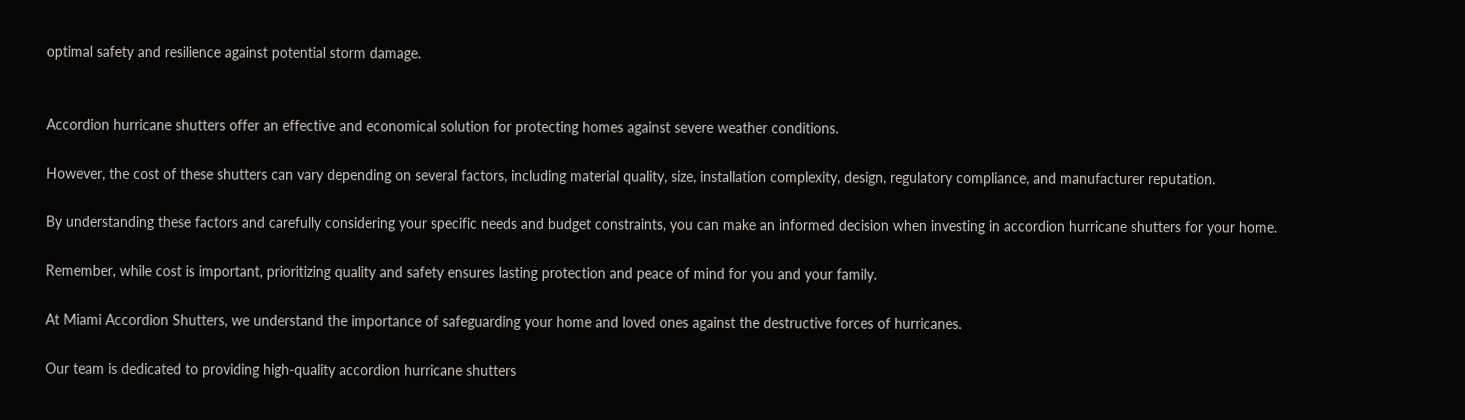optimal safety and resilience against potential storm damage.


Accordion hurricane shutters offer an effective and economical solution for protecting homes against severe weather conditions.

However, the cost of these shutters can vary depending on several factors, including material quality, size, installation complexity, design, regulatory compliance, and manufacturer reputation.

By understanding these factors and carefully considering your specific needs and budget constraints, you can make an informed decision when investing in accordion hurricane shutters for your home.

Remember, while cost is important, prioritizing quality and safety ensures lasting protection and peace of mind for you and your family.

At Miami Accordion Shutters, we understand the importance of safeguarding your home and loved ones against the destructive forces of hurricanes.

Our team is dedicated to providing high-quality accordion hurricane shutters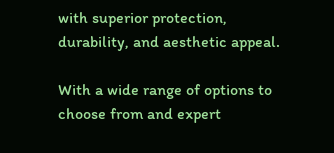with superior protection, durability, and aesthetic appeal.

With a wide range of options to choose from and expert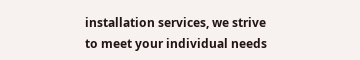installation services, we strive to meet your individual needs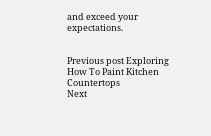and exceed your expectations.


Previous post Exploring How To Paint Kitchen Countertops
Next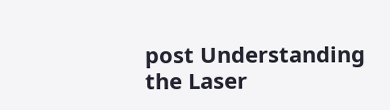post Understanding the Laser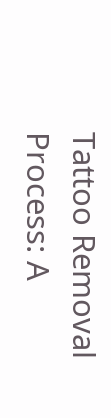Tattoo Removal Process: A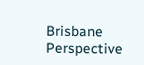Brisbane Perspective